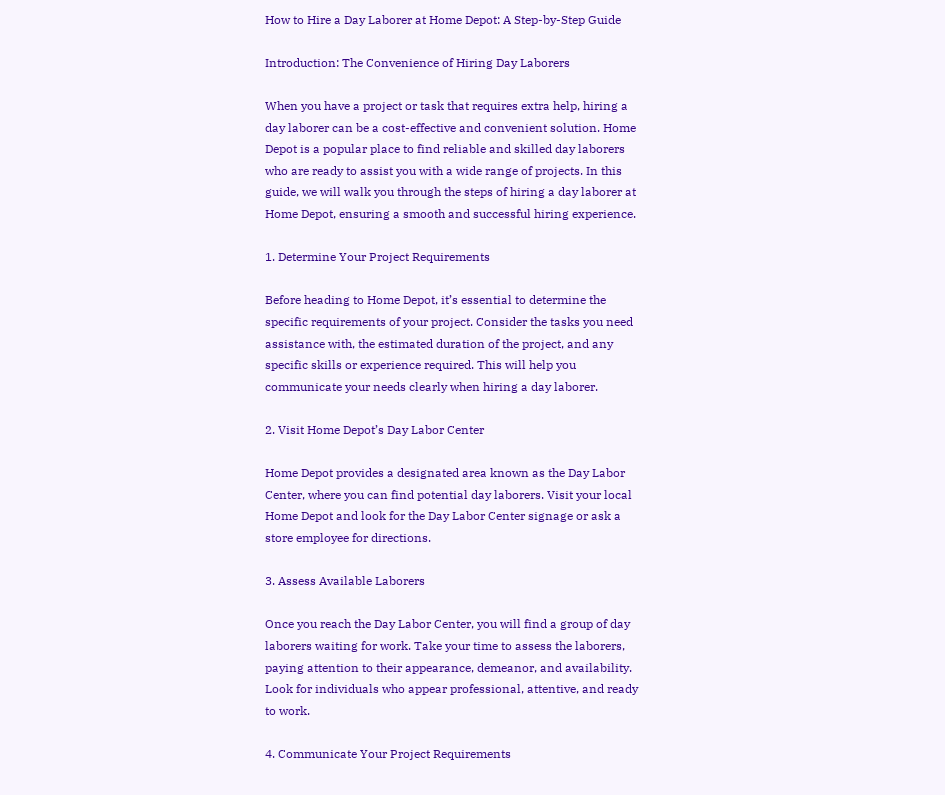How to Hire a Day Laborer at Home Depot: A Step-by-Step Guide

Introduction: The Convenience of Hiring Day Laborers

When you have a project or task that requires extra help, hiring a day laborer can be a cost-effective and convenient solution. Home Depot is a popular place to find reliable and skilled day laborers who are ready to assist you with a wide range of projects. In this guide, we will walk you through the steps of hiring a day laborer at Home Depot, ensuring a smooth and successful hiring experience.

1. Determine Your Project Requirements

Before heading to Home Depot, it’s essential to determine the specific requirements of your project. Consider the tasks you need assistance with, the estimated duration of the project, and any specific skills or experience required. This will help you communicate your needs clearly when hiring a day laborer.

2. Visit Home Depot’s Day Labor Center

Home Depot provides a designated area known as the Day Labor Center, where you can find potential day laborers. Visit your local Home Depot and look for the Day Labor Center signage or ask a store employee for directions.

3. Assess Available Laborers

Once you reach the Day Labor Center, you will find a group of day laborers waiting for work. Take your time to assess the laborers, paying attention to their appearance, demeanor, and availability. Look for individuals who appear professional, attentive, and ready to work.

4. Communicate Your Project Requirements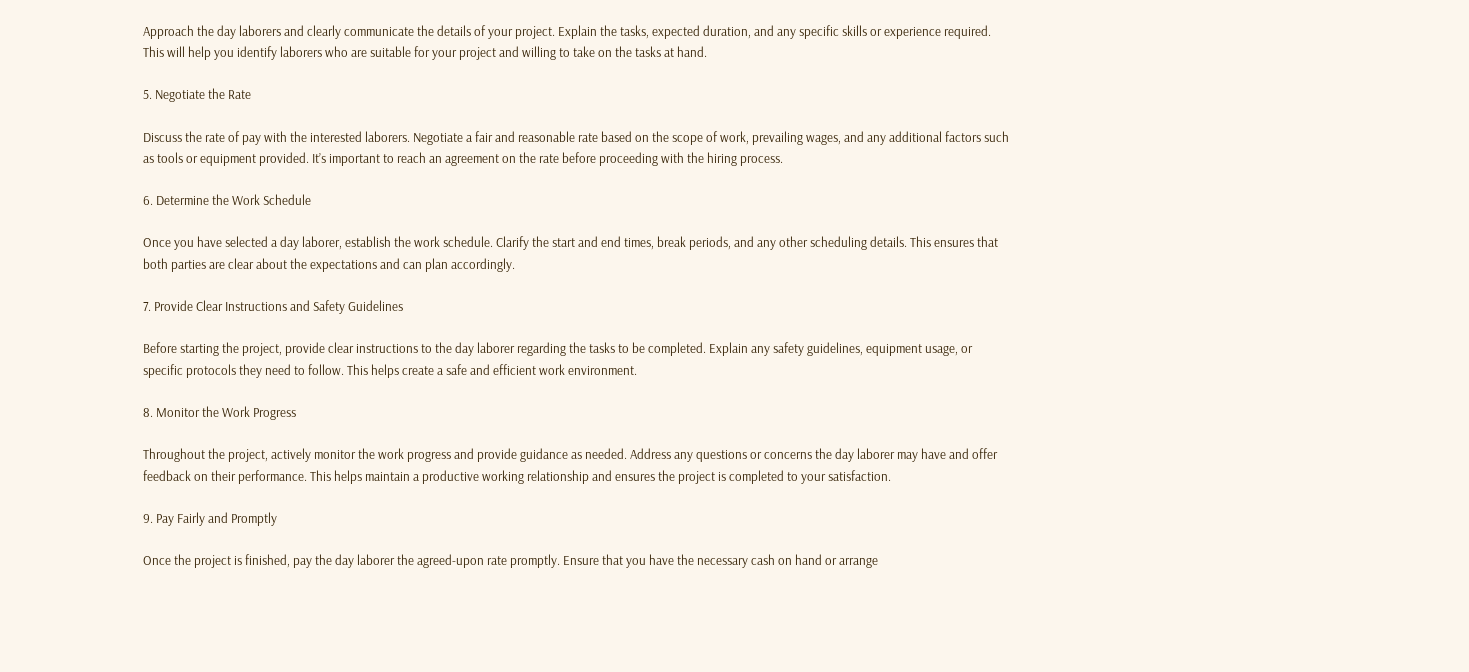Approach the day laborers and clearly communicate the details of your project. Explain the tasks, expected duration, and any specific skills or experience required. This will help you identify laborers who are suitable for your project and willing to take on the tasks at hand.

5. Negotiate the Rate

Discuss the rate of pay with the interested laborers. Negotiate a fair and reasonable rate based on the scope of work, prevailing wages, and any additional factors such as tools or equipment provided. It’s important to reach an agreement on the rate before proceeding with the hiring process.

6. Determine the Work Schedule

Once you have selected a day laborer, establish the work schedule. Clarify the start and end times, break periods, and any other scheduling details. This ensures that both parties are clear about the expectations and can plan accordingly.

7. Provide Clear Instructions and Safety Guidelines

Before starting the project, provide clear instructions to the day laborer regarding the tasks to be completed. Explain any safety guidelines, equipment usage, or specific protocols they need to follow. This helps create a safe and efficient work environment.

8. Monitor the Work Progress

Throughout the project, actively monitor the work progress and provide guidance as needed. Address any questions or concerns the day laborer may have and offer feedback on their performance. This helps maintain a productive working relationship and ensures the project is completed to your satisfaction.

9. Pay Fairly and Promptly

Once the project is finished, pay the day laborer the agreed-upon rate promptly. Ensure that you have the necessary cash on hand or arrange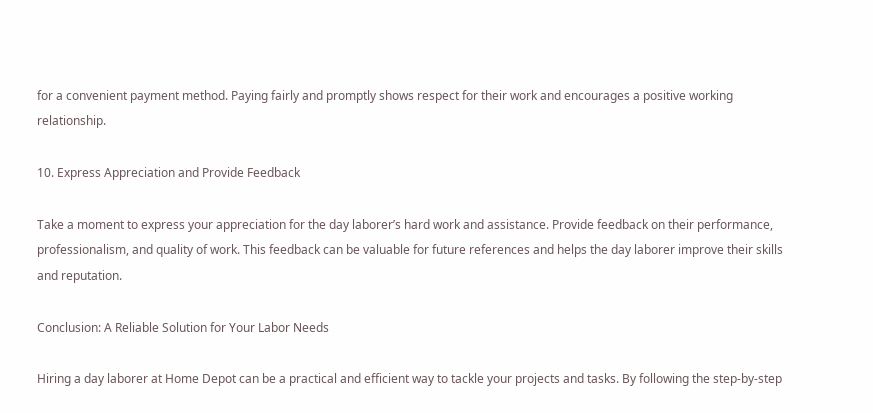for a convenient payment method. Paying fairly and promptly shows respect for their work and encourages a positive working relationship.

10. Express Appreciation and Provide Feedback

Take a moment to express your appreciation for the day laborer’s hard work and assistance. Provide feedback on their performance, professionalism, and quality of work. This feedback can be valuable for future references and helps the day laborer improve their skills and reputation.

Conclusion: A Reliable Solution for Your Labor Needs

Hiring a day laborer at Home Depot can be a practical and efficient way to tackle your projects and tasks. By following the step-by-step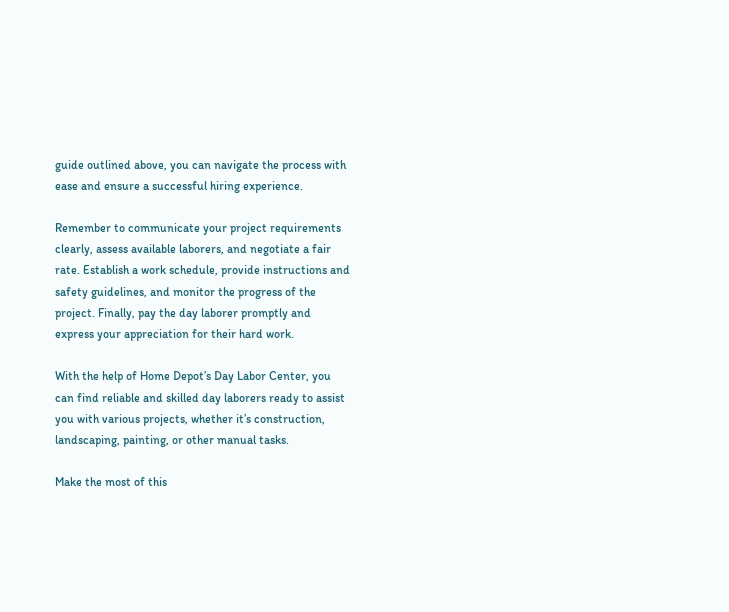guide outlined above, you can navigate the process with ease and ensure a successful hiring experience.

Remember to communicate your project requirements clearly, assess available laborers, and negotiate a fair rate. Establish a work schedule, provide instructions and safety guidelines, and monitor the progress of the project. Finally, pay the day laborer promptly and express your appreciation for their hard work.

With the help of Home Depot’s Day Labor Center, you can find reliable and skilled day laborers ready to assist you with various projects, whether it’s construction, landscaping, painting, or other manual tasks.

Make the most of this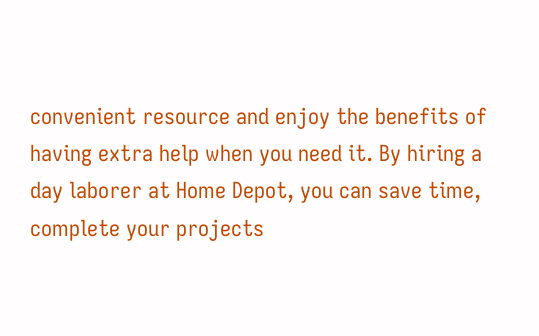convenient resource and enjoy the benefits of having extra help when you need it. By hiring a day laborer at Home Depot, you can save time, complete your projects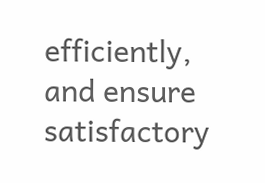efficiently, and ensure satisfactory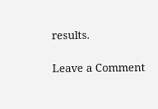results.

Leave a Comment